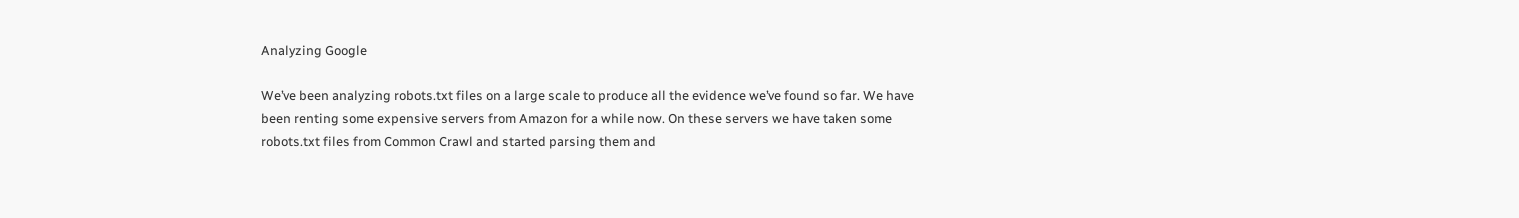Analyzing Google

We’ve been analyzing robots.txt files on a large scale to produce all the evidence we’ve found so far. We have been renting some expensive servers from Amazon for a while now. On these servers we have taken some robots.txt files from Common Crawl and started parsing them and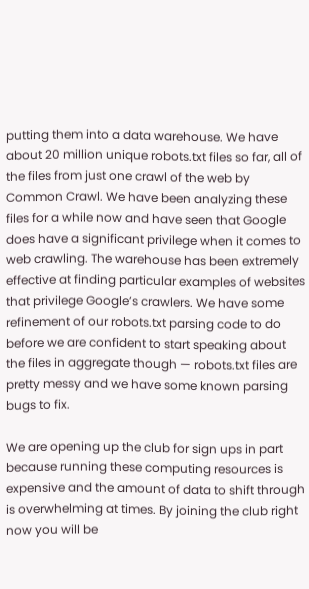putting them into a data warehouse. We have about 20 million unique robots.txt files so far, all of the files from just one crawl of the web by Common Crawl. We have been analyzing these files for a while now and have seen that Google does have a significant privilege when it comes to web crawling. The warehouse has been extremely effective at finding particular examples of websites that privilege Google’s crawlers. We have some refinement of our robots.txt parsing code to do before we are confident to start speaking about the files in aggregate though — robots.txt files are pretty messy and we have some known parsing bugs to fix.

We are opening up the club for sign ups in part because running these computing resources is expensive and the amount of data to shift through is overwhelming at times. By joining the club right now you will be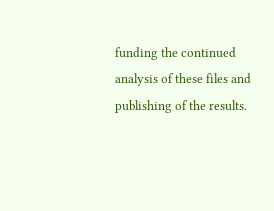funding the continued analysis of these files and publishing of the results.